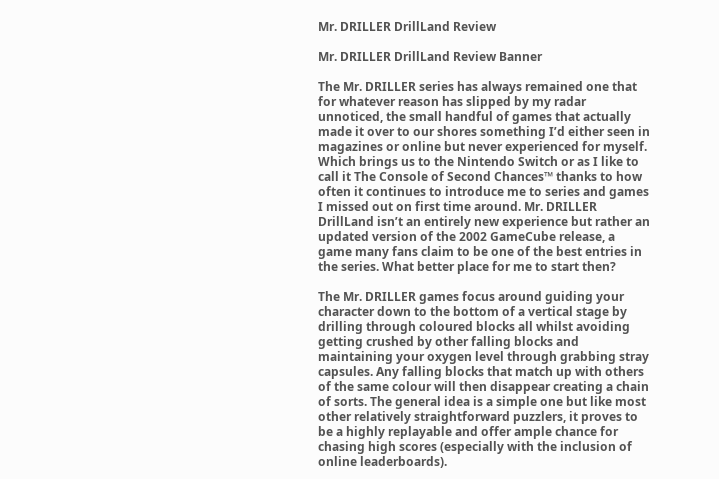Mr. DRILLER DrillLand Review

Mr. DRILLER DrillLand Review Banner

The Mr. DRILLER series has always remained one that for whatever reason has slipped by my radar unnoticed, the small handful of games that actually made it over to our shores something I’d either seen in magazines or online but never experienced for myself. Which brings us to the Nintendo Switch or as I like to call it The Console of Second Chances™ thanks to how often it continues to introduce me to series and games I missed out on first time around. Mr. DRILLER DrillLand isn’t an entirely new experience but rather an updated version of the 2002 GameCube release, a game many fans claim to be one of the best entries in the series. What better place for me to start then?

The Mr. DRILLER games focus around guiding your character down to the bottom of a vertical stage by drilling through coloured blocks all whilst avoiding getting crushed by other falling blocks and maintaining your oxygen level through grabbing stray capsules. Any falling blocks that match up with others of the same colour will then disappear creating a chain of sorts. The general idea is a simple one but like most other relatively straightforward puzzlers, it proves to be a highly replayable and offer ample chance for chasing high scores (especially with the inclusion of online leaderboards).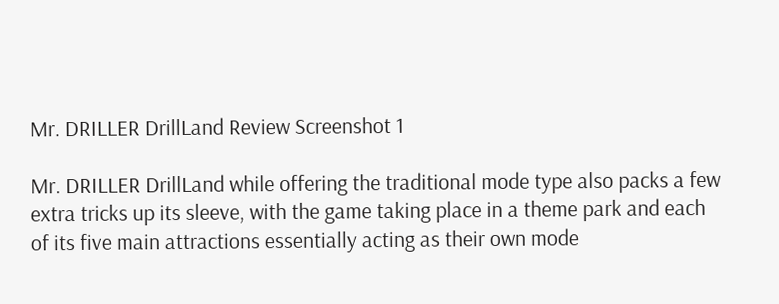Mr. DRILLER DrillLand Review Screenshot 1

Mr. DRILLER DrillLand while offering the traditional mode type also packs a few extra tricks up its sleeve, with the game taking place in a theme park and each of its five main attractions essentially acting as their own mode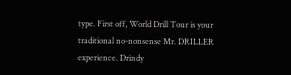type. First off, World Drill Tour is your traditional no-nonsense Mr. DRILLER experience. Drindy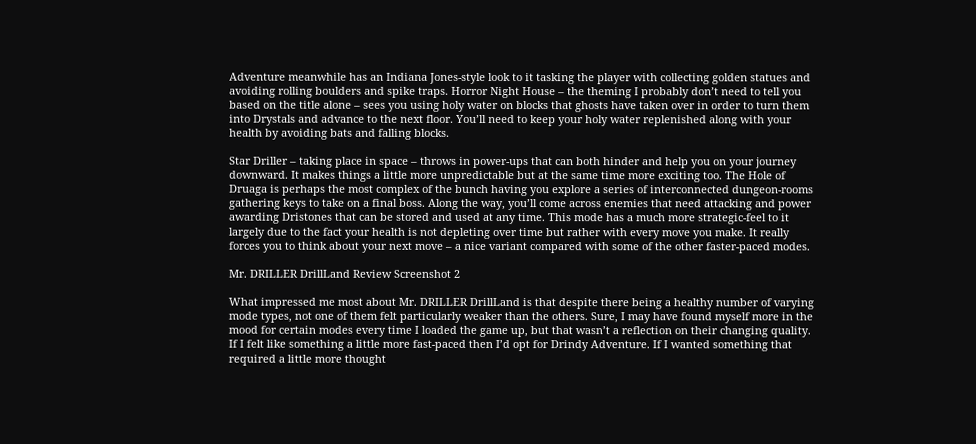Adventure meanwhile has an Indiana Jones-style look to it tasking the player with collecting golden statues and avoiding rolling boulders and spike traps. Horror Night House – the theming I probably don’t need to tell you based on the title alone – sees you using holy water on blocks that ghosts have taken over in order to turn them into Drystals and advance to the next floor. You’ll need to keep your holy water replenished along with your health by avoiding bats and falling blocks.

Star Driller – taking place in space – throws in power-ups that can both hinder and help you on your journey downward. It makes things a little more unpredictable but at the same time more exciting too. The Hole of Druaga is perhaps the most complex of the bunch having you explore a series of interconnected dungeon-rooms gathering keys to take on a final boss. Along the way, you’ll come across enemies that need attacking and power awarding Dristones that can be stored and used at any time. This mode has a much more strategic-feel to it largely due to the fact your health is not depleting over time but rather with every move you make. It really forces you to think about your next move – a nice variant compared with some of the other faster-paced modes.

Mr. DRILLER DrillLand Review Screenshot 2

What impressed me most about Mr. DRILLER DrillLand is that despite there being a healthy number of varying mode types, not one of them felt particularly weaker than the others. Sure, I may have found myself more in the mood for certain modes every time I loaded the game up, but that wasn’t a reflection on their changing quality. If I felt like something a little more fast-paced then I’d opt for Drindy Adventure. If I wanted something that required a little more thought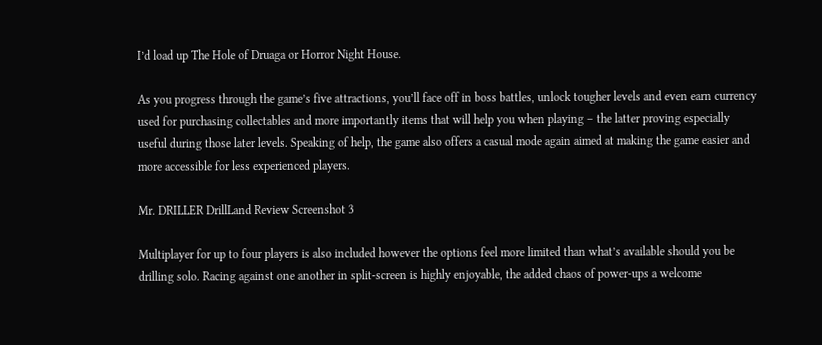I’d load up The Hole of Druaga or Horror Night House.

As you progress through the game’s five attractions, you’ll face off in boss battles, unlock tougher levels and even earn currency used for purchasing collectables and more importantly items that will help you when playing – the latter proving especially useful during those later levels. Speaking of help, the game also offers a casual mode again aimed at making the game easier and more accessible for less experienced players.

Mr. DRILLER DrillLand Review Screenshot 3

Multiplayer for up to four players is also included however the options feel more limited than what’s available should you be drilling solo. Racing against one another in split-screen is highly enjoyable, the added chaos of power-ups a welcome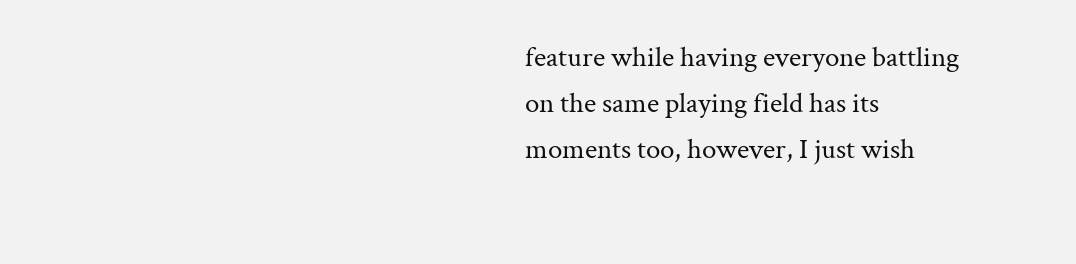feature while having everyone battling on the same playing field has its moments too, however, I just wish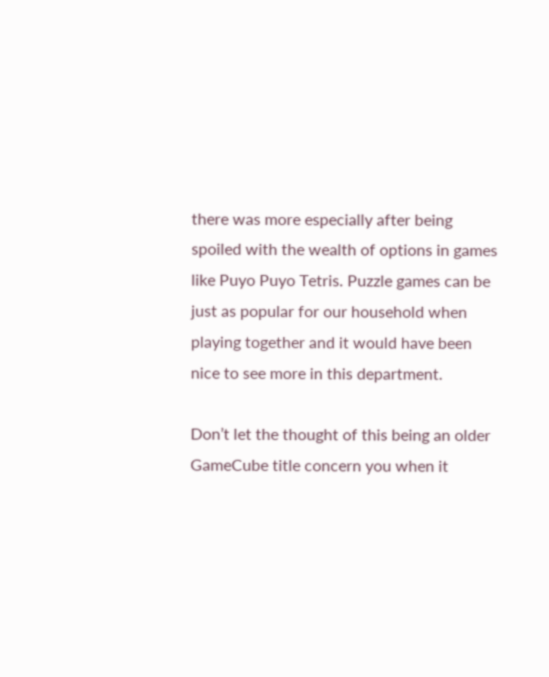there was more especially after being spoiled with the wealth of options in games like Puyo Puyo Tetris. Puzzle games can be just as popular for our household when playing together and it would have been nice to see more in this department.

Don’t let the thought of this being an older GameCube title concern you when it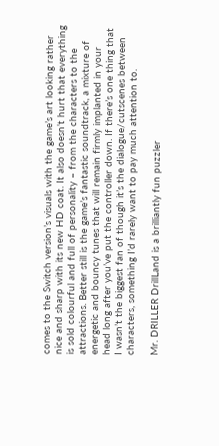comes to the Switch version’s visuals with the game’s art looking rather nice and sharp with its new HD coat. It also doesn’t hurt that everything is sold colourful and full of personality – from the characters to the attractions. Better still is the game’s fantastic soundtrack, a mixture of energetic and bouncy tunes that will remain firmly implanted in your head long after you’ve put the controller down. If there’s one thing that I wasn’t the biggest fan of though it’s the dialogue/cutscenes between characters, something I’d rarely want to pay much attention to.

Mr. DRILLER DrillLand is a brilliantly fun puzzler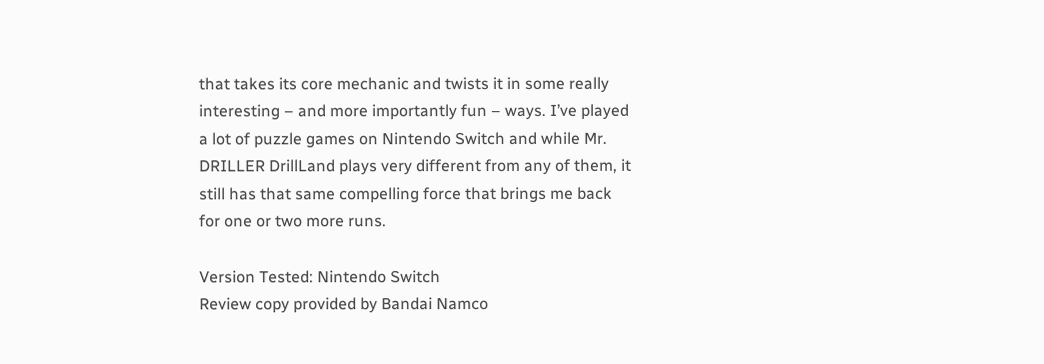that takes its core mechanic and twists it in some really interesting – and more importantly fun – ways. I’ve played a lot of puzzle games on Nintendo Switch and while Mr. DRILLER DrillLand plays very different from any of them, it still has that same compelling force that brings me back for one or two more runs.

Version Tested: Nintendo Switch
Review copy provided by Bandai Namco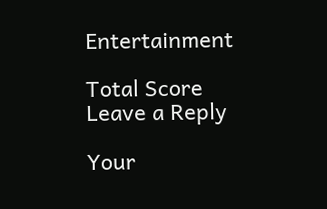Entertainment

Total Score
Leave a Reply

Your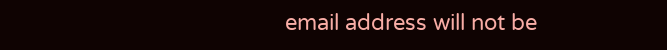email address will not be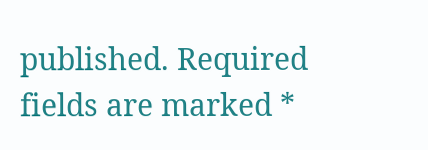published. Required fields are marked *